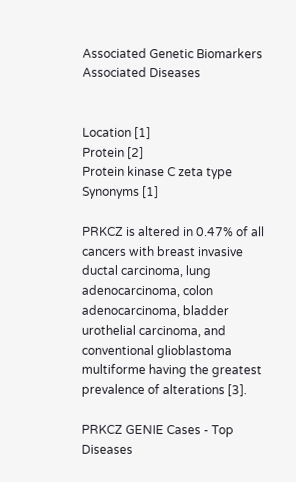Associated Genetic Biomarkers
Associated Diseases


Location [1]
Protein [2]
Protein kinase C zeta type
Synonyms [1]

PRKCZ is altered in 0.47% of all cancers with breast invasive ductal carcinoma, lung adenocarcinoma, colon adenocarcinoma, bladder urothelial carcinoma, and conventional glioblastoma multiforme having the greatest prevalence of alterations [3].

PRKCZ GENIE Cases - Top Diseases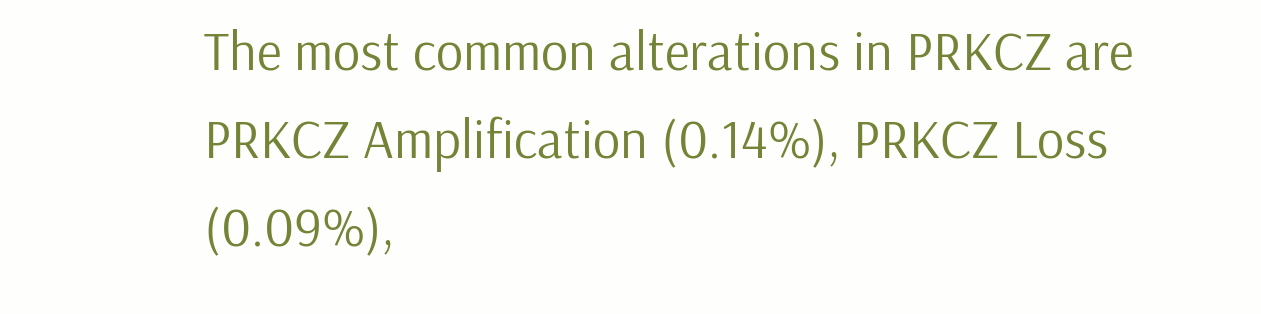The most common alterations in PRKCZ are PRKCZ Amplification (0.14%), PRKCZ Loss (0.09%),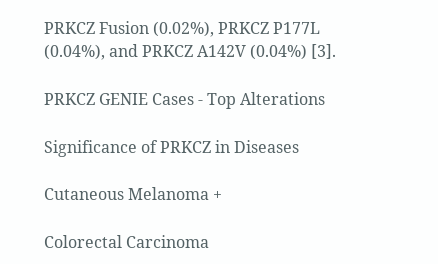PRKCZ Fusion (0.02%), PRKCZ P177L (0.04%), and PRKCZ A142V (0.04%) [3].

PRKCZ GENIE Cases - Top Alterations

Significance of PRKCZ in Diseases

Cutaneous Melanoma +

Colorectal Carcinoma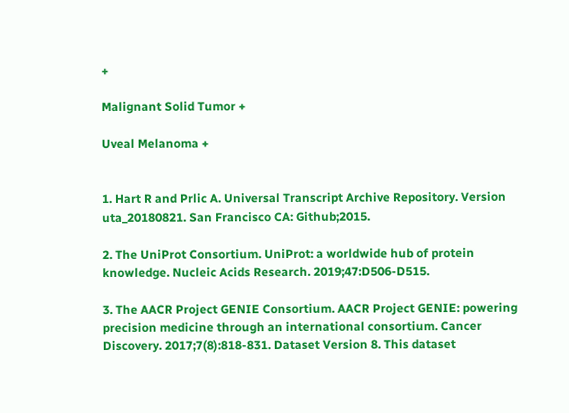+

Malignant Solid Tumor +

Uveal Melanoma +


1. Hart R and Prlic A. Universal Transcript Archive Repository. Version uta_20180821. San Francisco CA: Github;2015.

2. The UniProt Consortium. UniProt: a worldwide hub of protein knowledge. Nucleic Acids Research. 2019;47:D506-D515.

3. The AACR Project GENIE Consortium. AACR Project GENIE: powering precision medicine through an international consortium. Cancer Discovery. 2017;7(8):818-831. Dataset Version 8. This dataset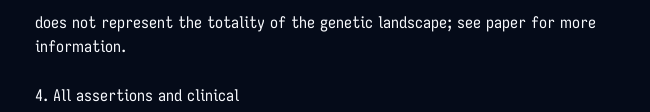does not represent the totality of the genetic landscape; see paper for more information.

4. All assertions and clinical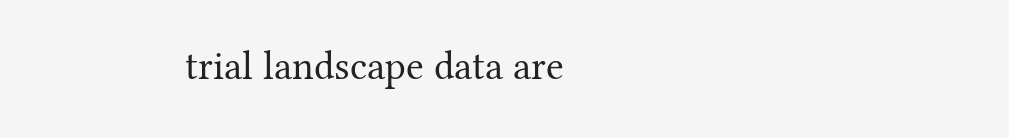trial landscape data are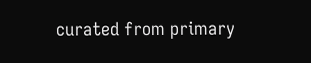curated from primary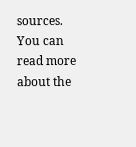sources. You can read more about the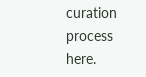curation process here.